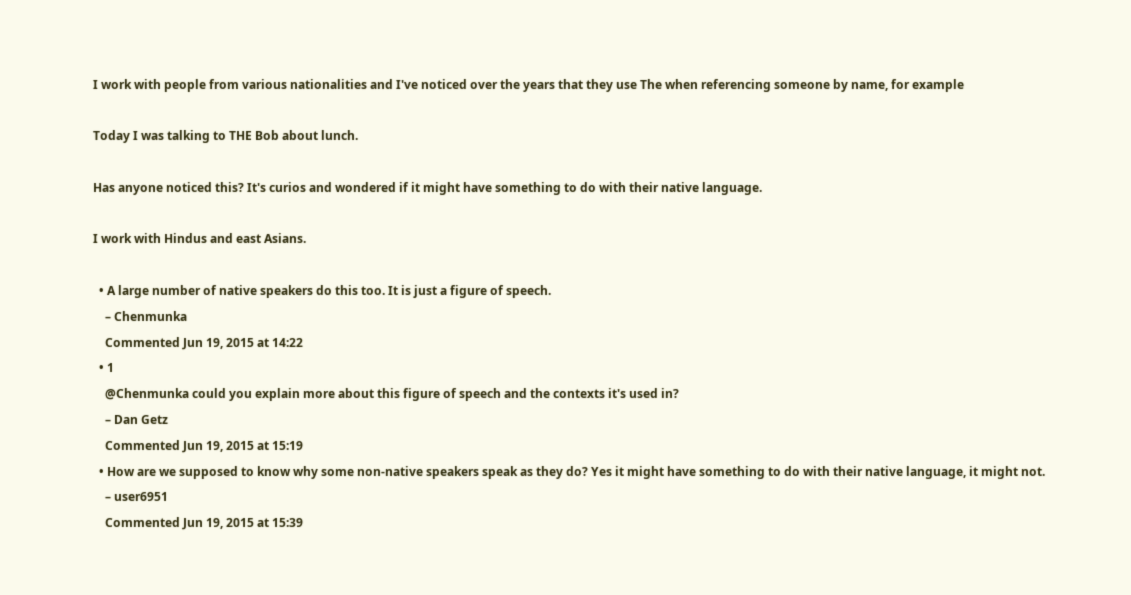I work with people from various nationalities and I've noticed over the years that they use The when referencing someone by name, for example

Today I was talking to THE Bob about lunch.

Has anyone noticed this? It's curios and wondered if it might have something to do with their native language.

I work with Hindus and east Asians.

  • A large number of native speakers do this too. It is just a figure of speech.
    – Chenmunka
    Commented Jun 19, 2015 at 14:22
  • 1
    @Chenmunka could you explain more about this figure of speech and the contexts it's used in?
    – Dan Getz
    Commented Jun 19, 2015 at 15:19
  • How are we supposed to know why some non-native speakers speak as they do? Yes it might have something to do with their native language, it might not.
    – user6951
    Commented Jun 19, 2015 at 15:39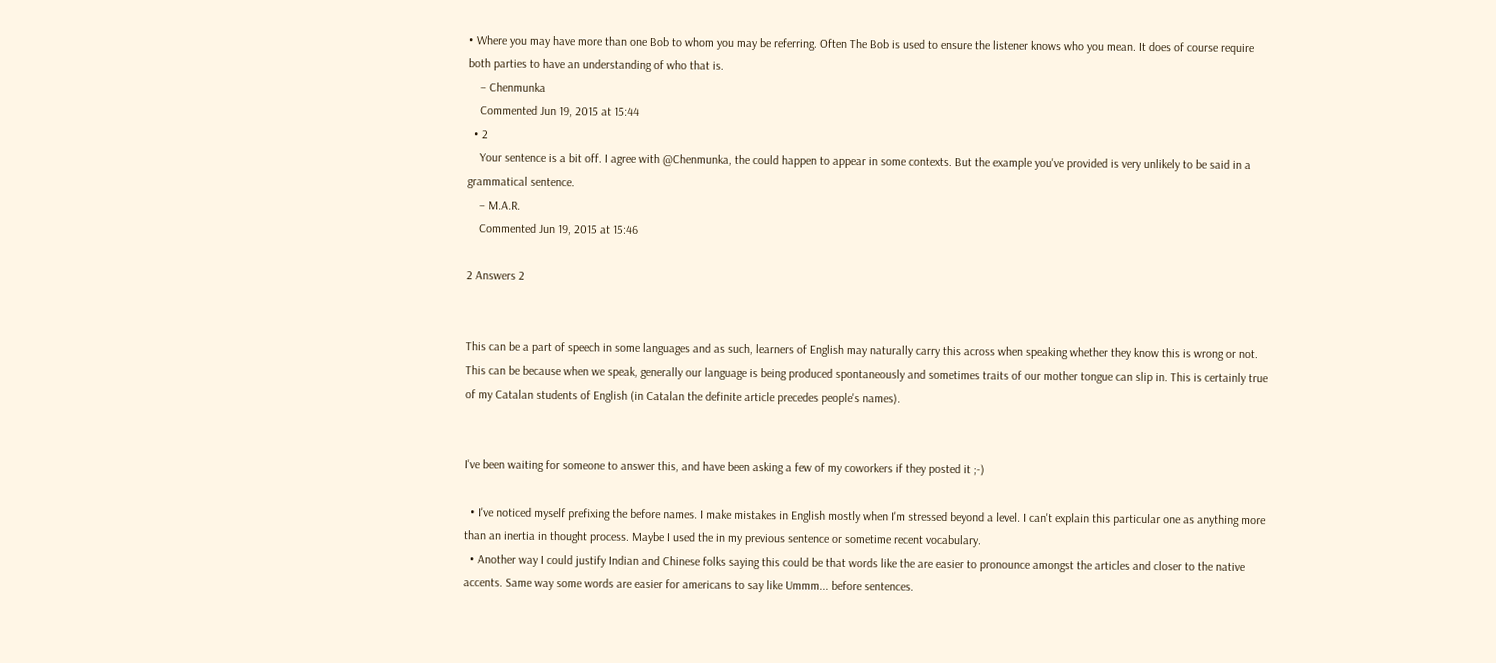• Where you may have more than one Bob to whom you may be referring. Often The Bob is used to ensure the listener knows who you mean. It does of course require both parties to have an understanding of who that is.
    – Chenmunka
    Commented Jun 19, 2015 at 15:44
  • 2
    Your sentence is a bit off. I agree with @Chenmunka, the could happen to appear in some contexts. But the example you've provided is very unlikely to be said in a grammatical sentence.
    – M.A.R.
    Commented Jun 19, 2015 at 15:46

2 Answers 2


This can be a part of speech in some languages and as such, learners of English may naturally carry this across when speaking whether they know this is wrong or not. This can be because when we speak, generally our language is being produced spontaneously and sometimes traits of our mother tongue can slip in. This is certainly true of my Catalan students of English (in Catalan the definite article precedes people's names).


I've been waiting for someone to answer this, and have been asking a few of my coworkers if they posted it ;-)

  • I've noticed myself prefixing the before names. I make mistakes in English mostly when I'm stressed beyond a level. I can't explain this particular one as anything more than an inertia in thought process. Maybe I used the in my previous sentence or sometime recent vocabulary.
  • Another way I could justify Indian and Chinese folks saying this could be that words like the are easier to pronounce amongst the articles and closer to the native accents. Same way some words are easier for americans to say like Ummm... before sentences.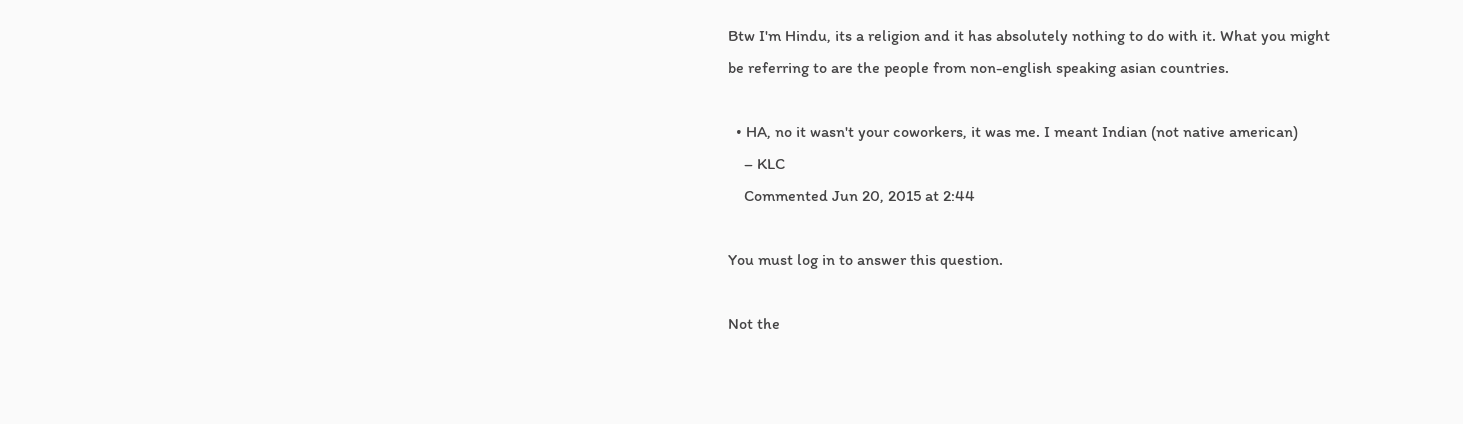Btw I'm Hindu, its a religion and it has absolutely nothing to do with it. What you might be referring to are the people from non-english speaking asian countries.

  • HA, no it wasn't your coworkers, it was me. I meant Indian (not native american)
    – KLC
    Commented Jun 20, 2015 at 2:44

You must log in to answer this question.

Not the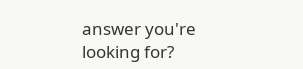answer you're looking for?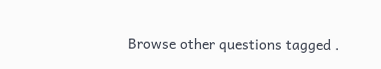Browse other questions tagged .